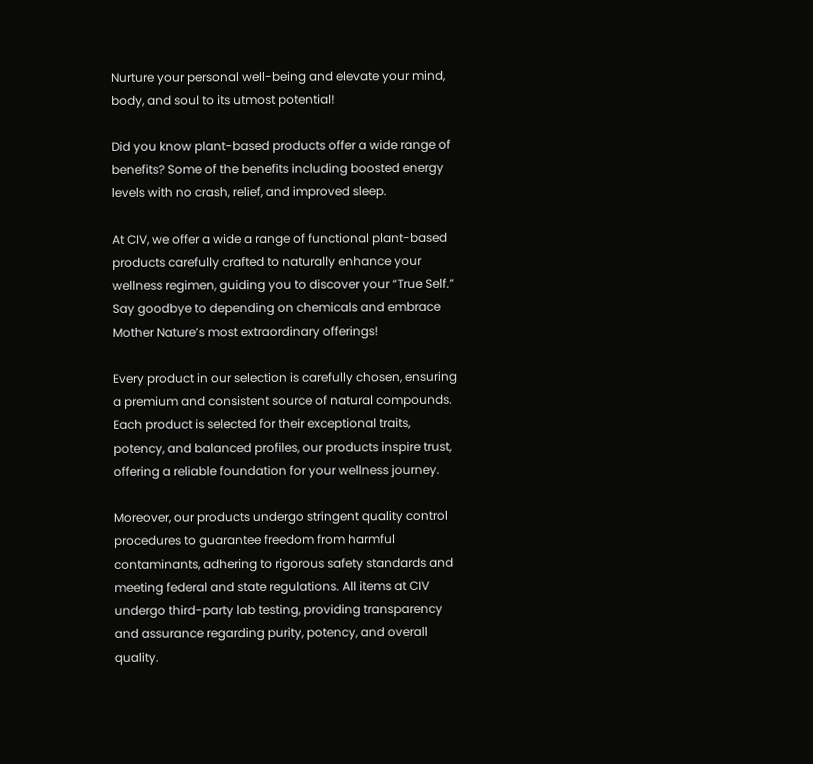Nurture your personal well-being and elevate your mind, body, and soul to its utmost potential!

Did you know plant-based products offer a wide range of benefits? Some of the benefits including boosted energy levels with no crash, relief, and improved sleep.

At CIV, we offer a wide a range of functional plant-based products carefully crafted to naturally enhance your wellness regimen, guiding you to discover your “True Self.” Say goodbye to depending on chemicals and embrace Mother Nature’s most extraordinary offerings!

Every product in our selection is carefully chosen, ensuring a premium and consistent source of natural compounds. Each product is selected for their exceptional traits, potency, and balanced profiles, our products inspire trust, offering a reliable foundation for your wellness journey.

Moreover, our products undergo stringent quality control procedures to guarantee freedom from harmful contaminants, adhering to rigorous safety standards and meeting federal and state regulations. All items at CIV undergo third-party lab testing, providing transparency and assurance regarding purity, potency, and overall quality.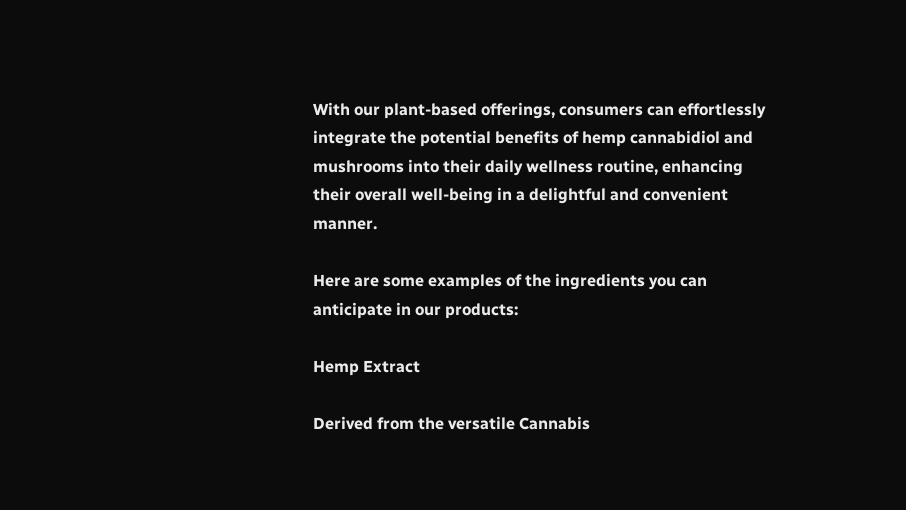With our plant-based offerings, consumers can effortlessly integrate the potential benefits of hemp cannabidiol and mushrooms into their daily wellness routine, enhancing their overall well-being in a delightful and convenient manner.

Here are some examples of the ingredients you can anticipate in our products:

Hemp Extract

Derived from the versatile Cannabis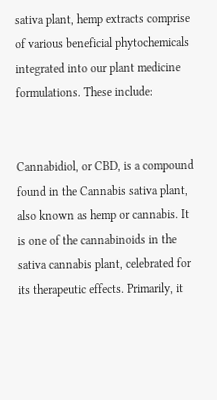sativa plant, hemp extracts comprise of various beneficial phytochemicals integrated into our plant medicine formulations. These include:


Cannabidiol, or CBD, is a compound found in the Cannabis sativa plant, also known as hemp or cannabis. It is one of the cannabinoids in the sativa cannabis plant, celebrated for its therapeutic effects. Primarily, it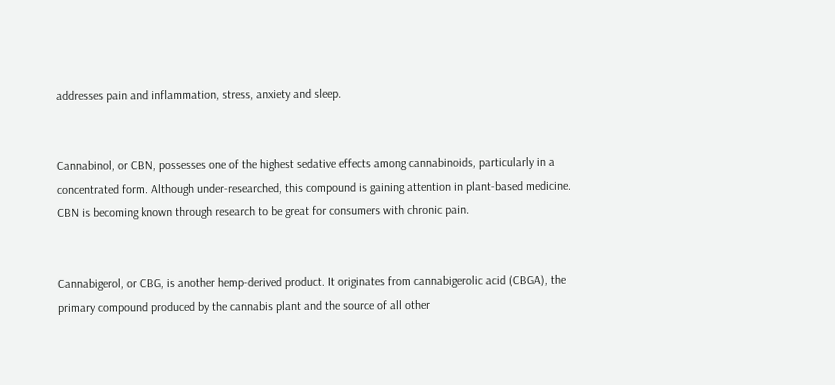addresses pain and inflammation, stress, anxiety and sleep.


Cannabinol, or CBN, possesses one of the highest sedative effects among cannabinoids, particularly in a concentrated form. Although under-researched, this compound is gaining attention in plant-based medicine. CBN is becoming known through research to be great for consumers with chronic pain.


Cannabigerol, or CBG, is another hemp-derived product. It originates from cannabigerolic acid (CBGA), the primary compound produced by the cannabis plant and the source of all other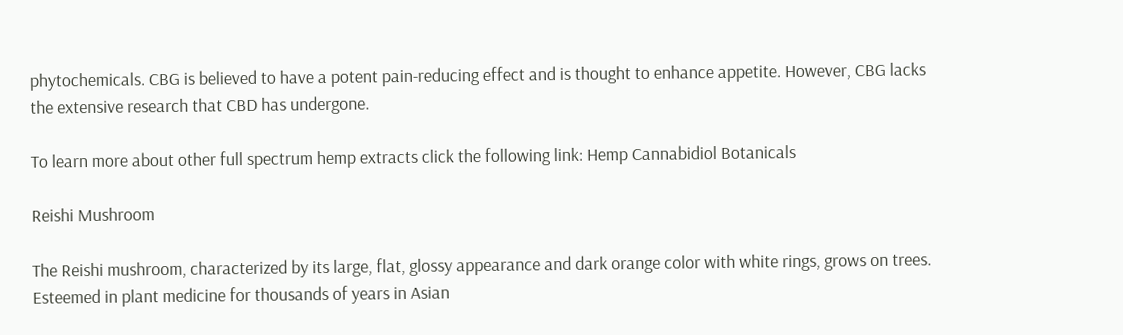phytochemicals. CBG is believed to have a potent pain-reducing effect and is thought to enhance appetite. However, CBG lacks the extensive research that CBD has undergone.

To learn more about other full spectrum hemp extracts click the following link: Hemp Cannabidiol Botanicals

Reishi Mushroom

The Reishi mushroom, characterized by its large, flat, glossy appearance and dark orange color with white rings, grows on trees. Esteemed in plant medicine for thousands of years in Asian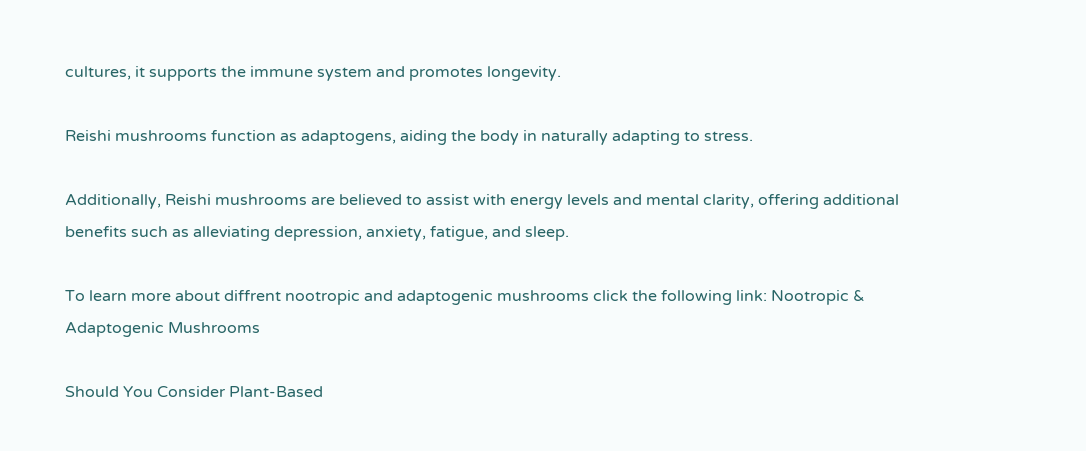cultures, it supports the immune system and promotes longevity.

Reishi mushrooms function as adaptogens, aiding the body in naturally adapting to stress.

Additionally, Reishi mushrooms are believed to assist with energy levels and mental clarity, offering additional benefits such as alleviating depression, anxiety, fatigue, and sleep.

To learn more about diffrent nootropic and adaptogenic mushrooms click the following link: Nootropic & Adaptogenic Mushrooms

Should You Consider Plant-Based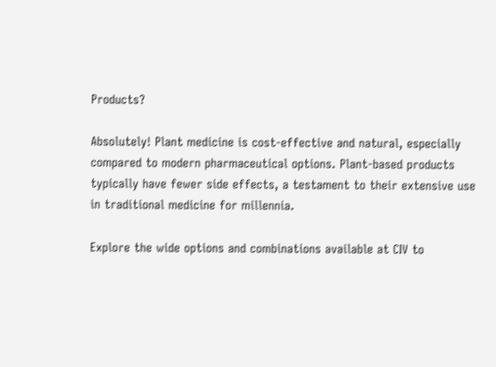Products?

Absolutely! Plant medicine is cost-effective and natural, especially compared to modern pharmaceutical options. Plant-based products typically have fewer side effects, a testament to their extensive use in traditional medicine for millennia.

Explore the wide options and combinations available at CIV to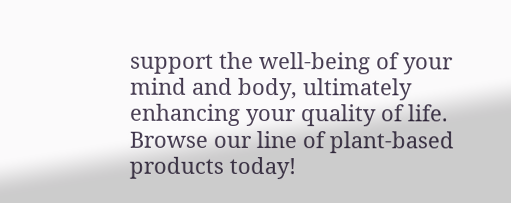support the well-being of your mind and body, ultimately enhancing your quality of life. Browse our line of plant-based products today!